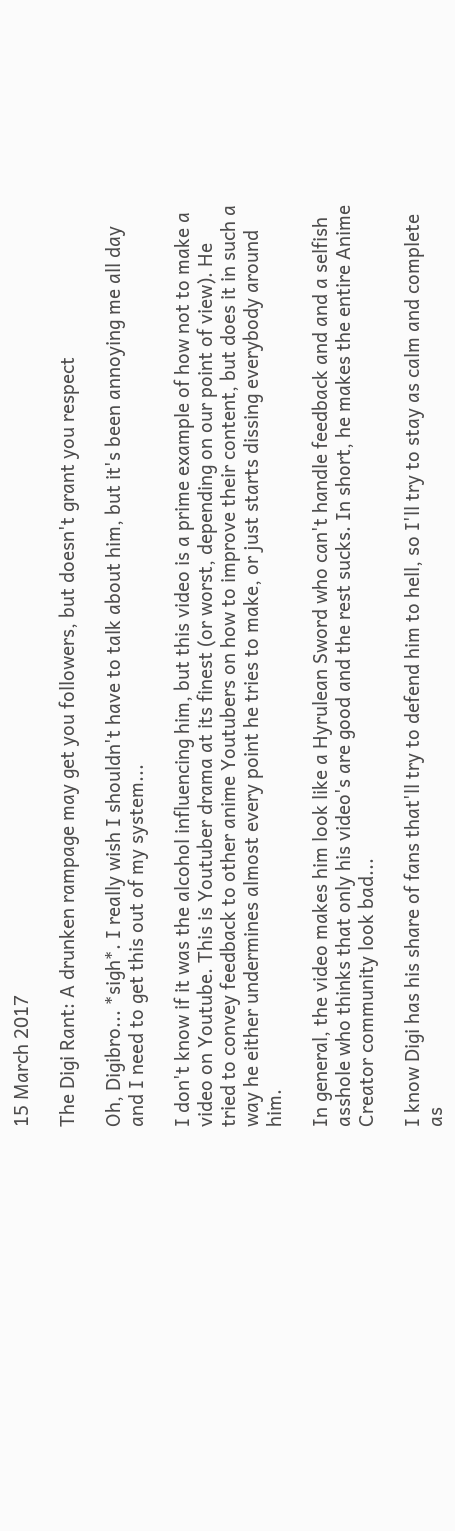15 March 2017

The Digi Rant: A drunken rampage may get you followers, but doesn't grant you respect

Oh, Digibro... *sigh*. I really wish I shouldn't have to talk about him, but it's been annoying me all day and I need to get this out of my system...

I don't know if it was the alcohol influencing him, but this video is a prime example of how not to make a video on Youtube. This is Youtuber drama at its finest (or worst, depending on our point of view). He tried to convey feedback to other anime Youtubers on how to improve their content, but does it in such a way he either undermines almost every point he tries to make, or just starts dissing everybody around him.

In general, the video makes him look like a Hyrulean Sword who can't handle feedback and and a selfish asshole who thinks that only his video's are good and the rest sucks. In short, he makes the entire Anime Creator community look bad...

I know Digi has his share of fans that'll try to defend him to hell, so I'll try to stay as calm and complete as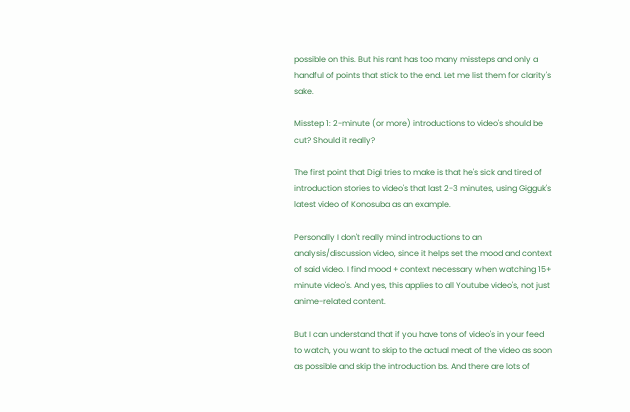possible on this. But his rant has too many missteps and only a handful of points that stick to the end. Let me list them for clarity's sake.

Misstep 1: 2-minute (or more) introductions to video's should be cut? Should it really?

The first point that Digi tries to make is that he's sick and tired of introduction stories to video's that last 2-3 minutes, using Gigguk's latest video of Konosuba as an example.

Personally I don't really mind introductions to an analysis/discussion video, since it helps set the mood and context of said video. I find mood + context necessary when watching 15+ minute video's. And yes, this applies to all Youtube video's, not just anime-related content.

But I can understand that if you have tons of video's in your feed to watch, you want to skip to the actual meat of the video as soon as possible and skip the introduction bs. And there are lots of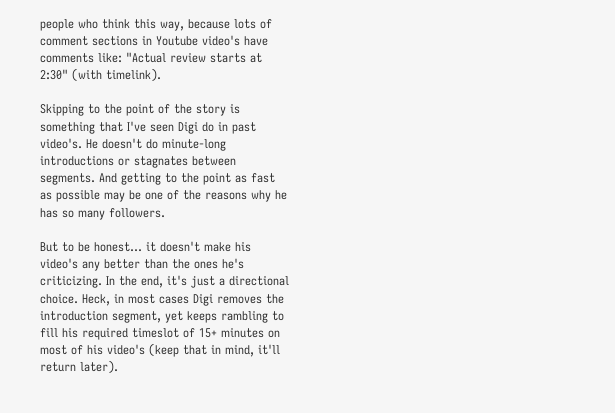people who think this way, because lots of comment sections in Youtube video's have comments like: "Actual review starts at 2:30" (with timelink).

Skipping to the point of the story is something that I've seen Digi do in past video's. He doesn't do minute-long introductions or stagnates between segments. And getting to the point as fast as possible may be one of the reasons why he has so many followers.

But to be honest... it doesn't make his video's any better than the ones he's criticizing. In the end, it's just a directional choice. Heck, in most cases Digi removes the introduction segment, yet keeps rambling to fill his required timeslot of 15+ minutes on most of his video's (keep that in mind, it'll return later).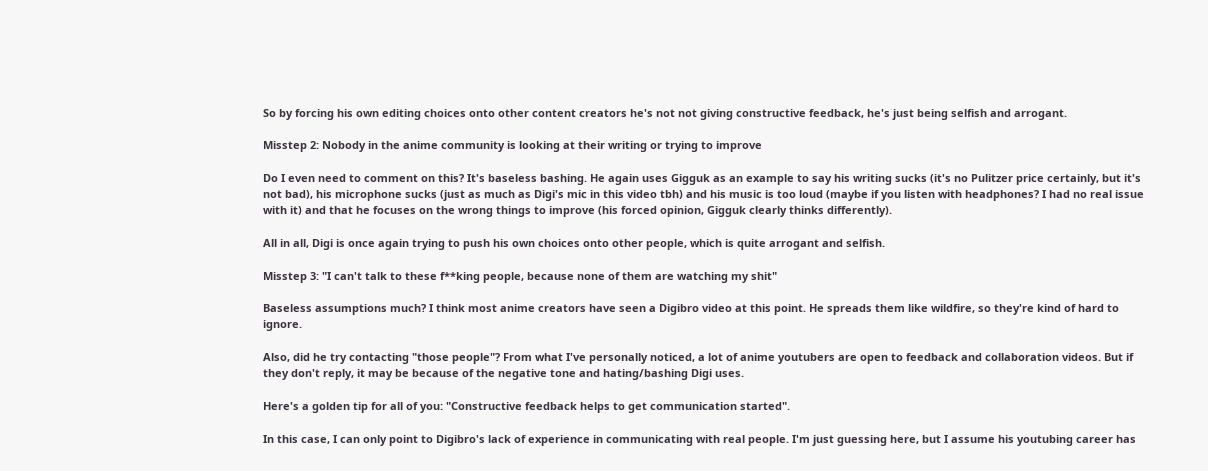So by forcing his own editing choices onto other content creators he's not not giving constructive feedback, he's just being selfish and arrogant.

Misstep 2: Nobody in the anime community is looking at their writing or trying to improve

Do I even need to comment on this? It's baseless bashing. He again uses Gigguk as an example to say his writing sucks (it's no Pulitzer price certainly, but it's not bad), his microphone sucks (just as much as Digi's mic in this video tbh) and his music is too loud (maybe if you listen with headphones? I had no real issue with it) and that he focuses on the wrong things to improve (his forced opinion, Gigguk clearly thinks differently).

All in all, Digi is once again trying to push his own choices onto other people, which is quite arrogant and selfish.

Misstep 3: "I can't talk to these f**king people, because none of them are watching my shit"

Baseless assumptions much? I think most anime creators have seen a Digibro video at this point. He spreads them like wildfire, so they're kind of hard to ignore.

Also, did he try contacting "those people"? From what I've personally noticed, a lot of anime youtubers are open to feedback and collaboration videos. But if they don't reply, it may be because of the negative tone and hating/bashing Digi uses.

Here's a golden tip for all of you: "Constructive feedback helps to get communication started".

In this case, I can only point to Digibro's lack of experience in communicating with real people. I'm just guessing here, but I assume his youtubing career has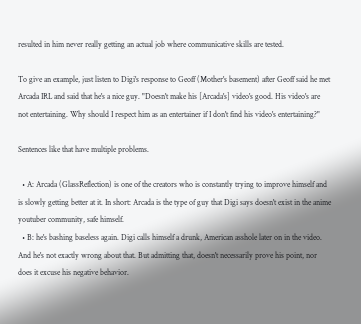resulted in him never really getting an actual job where communicative skills are tested.

To give an example, just listen to Digi's response to Geoff (Mother's basement) after Geoff said he met Arcada IRL and said that he's a nice guy. "Doesn't make his [Arcada's] video's good. His video's are not entertaining. Why should I respect him as an entertainer if I don't find his video's entertaining?"

Sentences like that have multiple problems.

  • A: Arcada (GlassReflection) is one of the creators who is constantly trying to improve himself and is slowly getting better at it. In short: Arcada is the type of guy that Digi says doesn't exist in the anime youtuber community, safe himself.
  • B: he's bashing baseless again. Digi calls himself a drunk, American asshole later on in the video. And he's not exactly wrong about that. But admitting that, doesn't necessarily prove his point, nor does it excuse his negative behavior.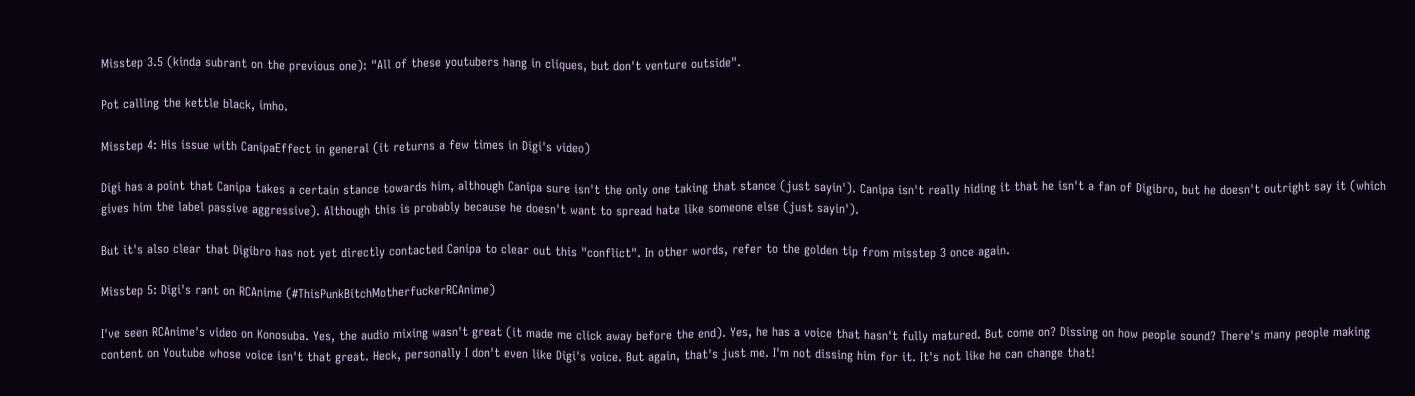Misstep 3.5 (kinda subrant on the previous one): "All of these youtubers hang in cliques, but don't venture outside".

Pot calling the kettle black, imho.

Misstep 4: His issue with CanipaEffect in general (it returns a few times in Digi's video)

Digi has a point that Canipa takes a certain stance towards him, although Canipa sure isn't the only one taking that stance (just sayin'). Canipa isn't really hiding it that he isn't a fan of Digibro, but he doesn't outright say it (which gives him the label passive aggressive). Although this is probably because he doesn't want to spread hate like someone else (just sayin').

But it's also clear that Digibro has not yet directly contacted Canipa to clear out this "conflict". In other words, refer to the golden tip from misstep 3 once again.

Misstep 5: Digi's rant on RCAnime (#ThisPunkBitchMotherfuckerRCAnime)

I've seen RCAnime's video on Konosuba. Yes, the audio mixing wasn't great (it made me click away before the end). Yes, he has a voice that hasn't fully matured. But come on? Dissing on how people sound? There's many people making content on Youtube whose voice isn't that great. Heck, personally I don't even like Digi's voice. But again, that's just me. I'm not dissing him for it. It's not like he can change that!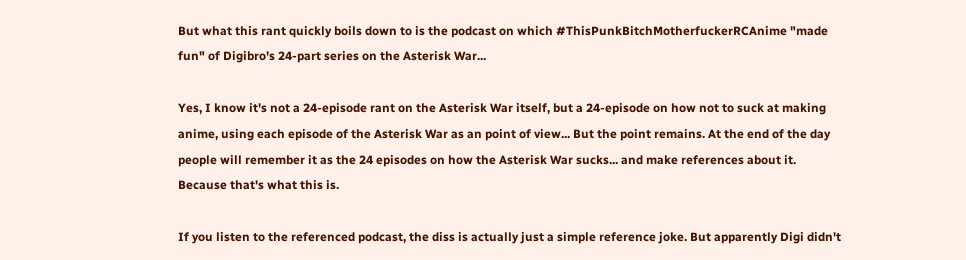But what this rant quickly boils down to is the podcast on which #ThisPunkBitchMotherfuckerRCAnime "made fun" of Digibro's 24-part series on the Asterisk War...

Yes, I know it's not a 24-episode rant on the Asterisk War itself, but a 24-episode on how not to suck at making anime, using each episode of the Asterisk War as an point of view... But the point remains. At the end of the day people will remember it as the 24 episodes on how the Asterisk War sucks... and make references about it. Because that's what this is.

If you listen to the referenced podcast, the diss is actually just a simple reference joke. But apparently Digi didn't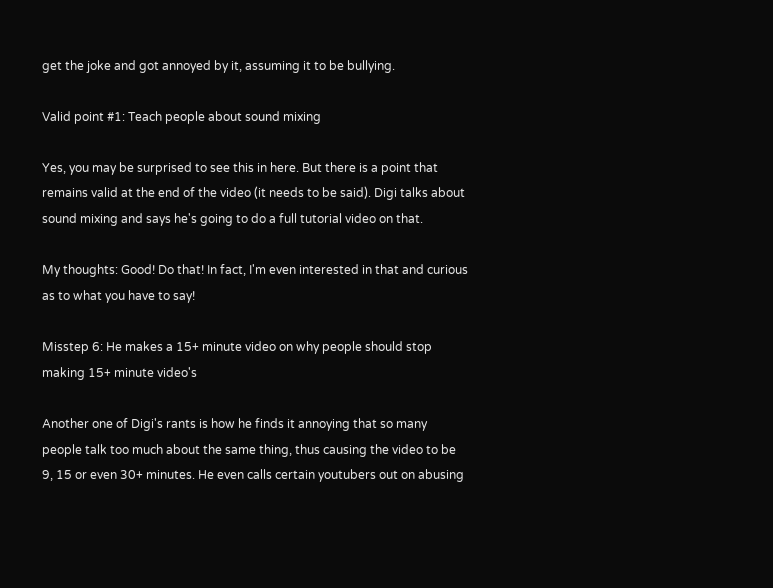get the joke and got annoyed by it, assuming it to be bullying.

Valid point #1: Teach people about sound mixing

Yes, you may be surprised to see this in here. But there is a point that remains valid at the end of the video (it needs to be said). Digi talks about sound mixing and says he's going to do a full tutorial video on that.

My thoughts: Good! Do that! In fact, I'm even interested in that and curious as to what you have to say!

Misstep 6: He makes a 15+ minute video on why people should stop making 15+ minute video's

Another one of Digi's rants is how he finds it annoying that so many people talk too much about the same thing, thus causing the video to be 9, 15 or even 30+ minutes. He even calls certain youtubers out on abusing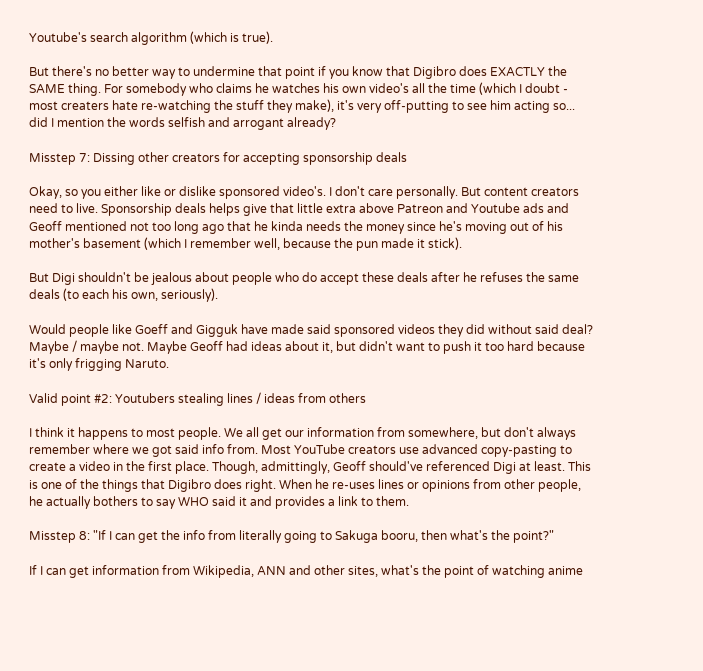Youtube's search algorithm (which is true).

But there's no better way to undermine that point if you know that Digibro does EXACTLY the SAME thing. For somebody who claims he watches his own video's all the time (which I doubt - most creaters hate re-watching the stuff they make), it's very off-putting to see him acting so... did I mention the words selfish and arrogant already?

Misstep 7: Dissing other creators for accepting sponsorship deals

Okay, so you either like or dislike sponsored video's. I don't care personally. But content creators need to live. Sponsorship deals helps give that little extra above Patreon and Youtube ads and Geoff mentioned not too long ago that he kinda needs the money since he's moving out of his mother's basement (which I remember well, because the pun made it stick).

But Digi shouldn't be jealous about people who do accept these deals after he refuses the same deals (to each his own, seriously).

Would people like Goeff and Gigguk have made said sponsored videos they did without said deal? Maybe / maybe not. Maybe Geoff had ideas about it, but didn't want to push it too hard because it's only frigging Naruto.

Valid point #2: Youtubers stealing lines / ideas from others

I think it happens to most people. We all get our information from somewhere, but don't always remember where we got said info from. Most YouTube creators use advanced copy-pasting to create a video in the first place. Though, admittingly, Geoff should've referenced Digi at least. This is one of the things that Digibro does right. When he re-uses lines or opinions from other people, he actually bothers to say WHO said it and provides a link to them.

Misstep 8: "If I can get the info from literally going to Sakuga booru, then what's the point?"

If I can get information from Wikipedia, ANN and other sites, what's the point of watching anime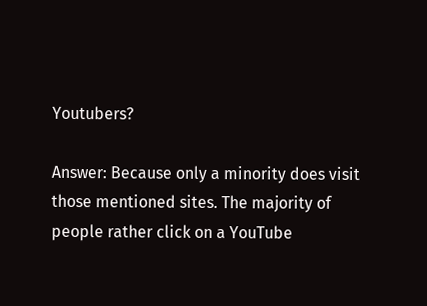Youtubers?

Answer: Because only a minority does visit those mentioned sites. The majority of people rather click on a YouTube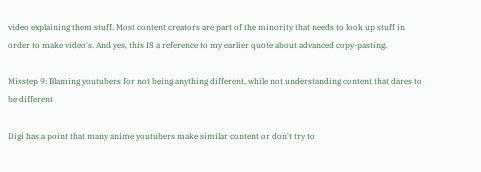video explaining them stuff. Most content creators are part of the minority that needs to look up stuff in order to make video's. And yes, this IS a reference to my earlier quote about advanced copy-pasting.

Misstep 9: Blaming youtubers for not being anything different, while not understanding content that dares to be different

Digi has a point that many anime youtubers make similar content or don't try to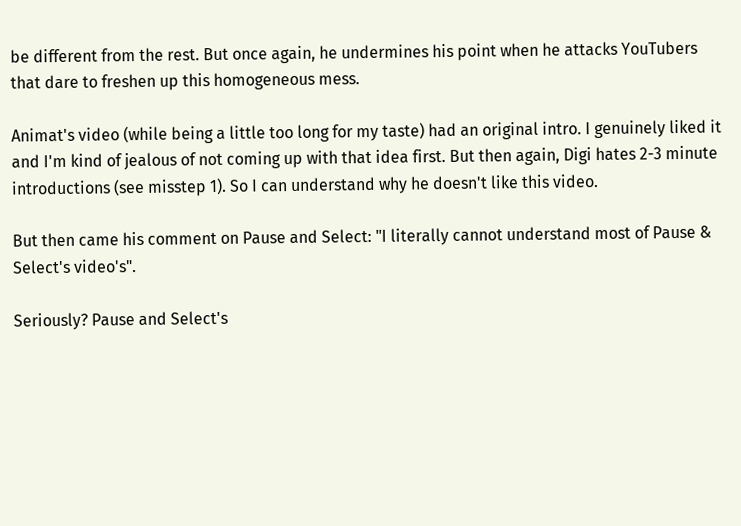be different from the rest. But once again, he undermines his point when he attacks YouTubers that dare to freshen up this homogeneous mess.

Animat's video (while being a little too long for my taste) had an original intro. I genuinely liked it and I'm kind of jealous of not coming up with that idea first. But then again, Digi hates 2-3 minute introductions (see misstep 1). So I can understand why he doesn't like this video.

But then came his comment on Pause and Select: "I literally cannot understand most of Pause & Select's video's".

Seriously? Pause and Select's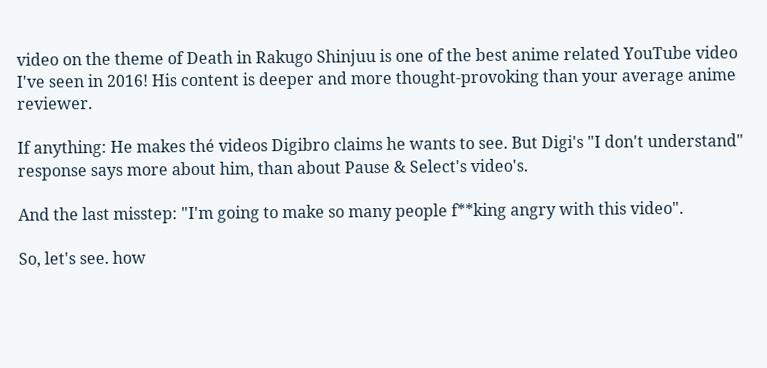video on the theme of Death in Rakugo Shinjuu is one of the best anime related YouTube video I've seen in 2016! His content is deeper and more thought-provoking than your average anime reviewer.

If anything: He makes thé videos Digibro claims he wants to see. But Digi's "I don't understand" response says more about him, than about Pause & Select's video's.

And the last misstep: "I'm going to make so many people f**king angry with this video".

So, let's see. how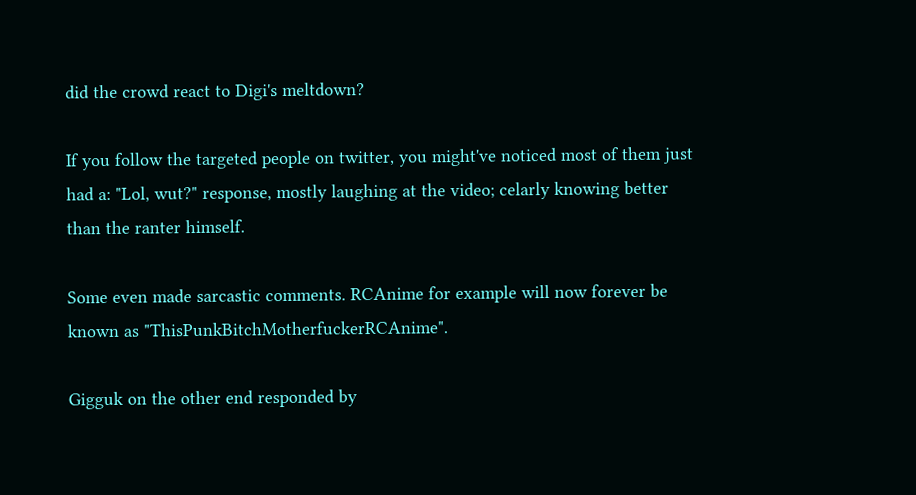did the crowd react to Digi's meltdown?

If you follow the targeted people on twitter, you might've noticed most of them just had a: "Lol, wut?" response, mostly laughing at the video; celarly knowing better than the ranter himself.

Some even made sarcastic comments. RCAnime for example will now forever be known as "ThisPunkBitchMotherfuckerRCAnime".

Gigguk on the other end responded by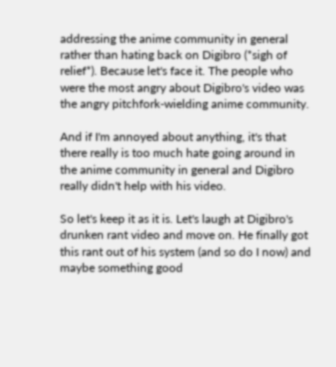addressing the anime community in general rather than hating back on Digibro (*sigh of relief*). Because let's face it. The people who were the most angry about Digibro's video was the angry pitchfork-wielding anime community.

And if I'm annoyed about anything, it's that there really is too much hate going around in the anime community in general and Digibro really didn't help with his video.

So let's keep it as it is. Let's laugh at Digibro's drunken rant video and move on. He finally got this rant out of his system (and so do I now) and maybe something good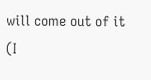will come out of it (I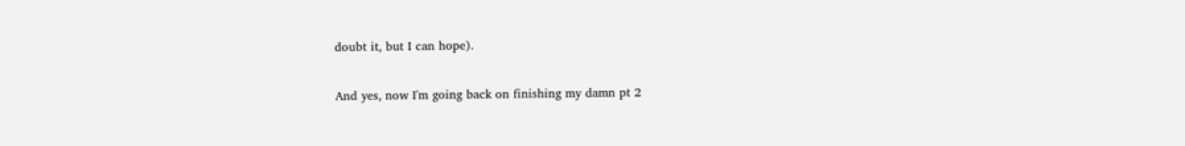doubt it, but I can hope).

And yes, now I'm going back on finishing my damn pt 2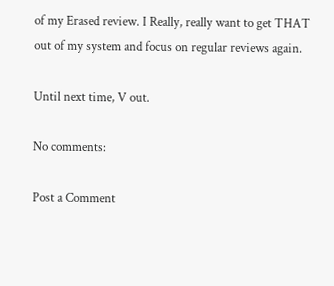of my Erased review. I Really, really want to get THAT out of my system and focus on regular reviews again.

Until next time, V out.

No comments:

Post a Comment